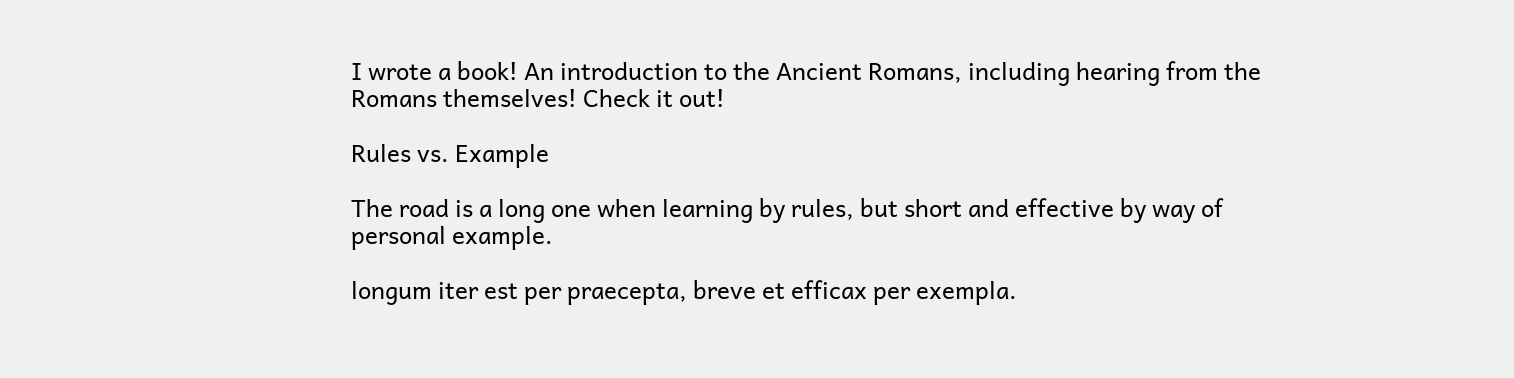I wrote a book! An introduction to the Ancient Romans, including hearing from the Romans themselves! Check it out!

Rules vs. Example

The road is a long one when learning by rules, but short and effective by way of personal example.

longum iter est per praecepta, breve et efficax per exempla.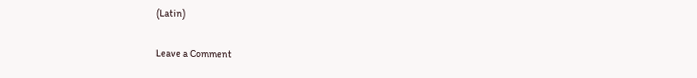(Latin)

Leave a Comment